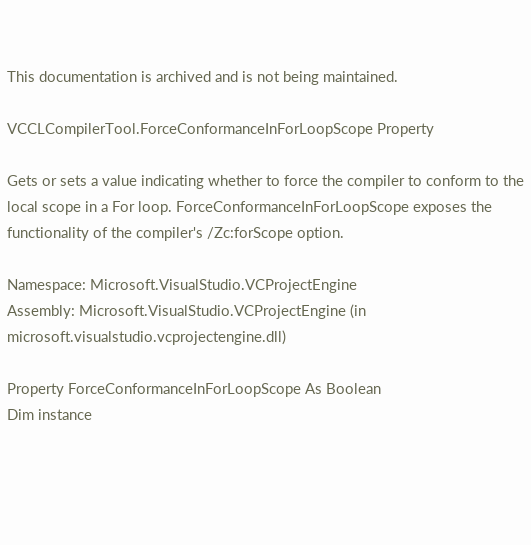This documentation is archived and is not being maintained.

VCCLCompilerTool.ForceConformanceInForLoopScope Property

Gets or sets a value indicating whether to force the compiler to conform to the local scope in a For loop. ForceConformanceInForLoopScope exposes the functionality of the compiler's /Zc:forScope option.

Namespace: Microsoft.VisualStudio.VCProjectEngine
Assembly: Microsoft.VisualStudio.VCProjectEngine (in microsoft.visualstudio.vcprojectengine.dll)

Property ForceConformanceInForLoopScope As Boolean
Dim instance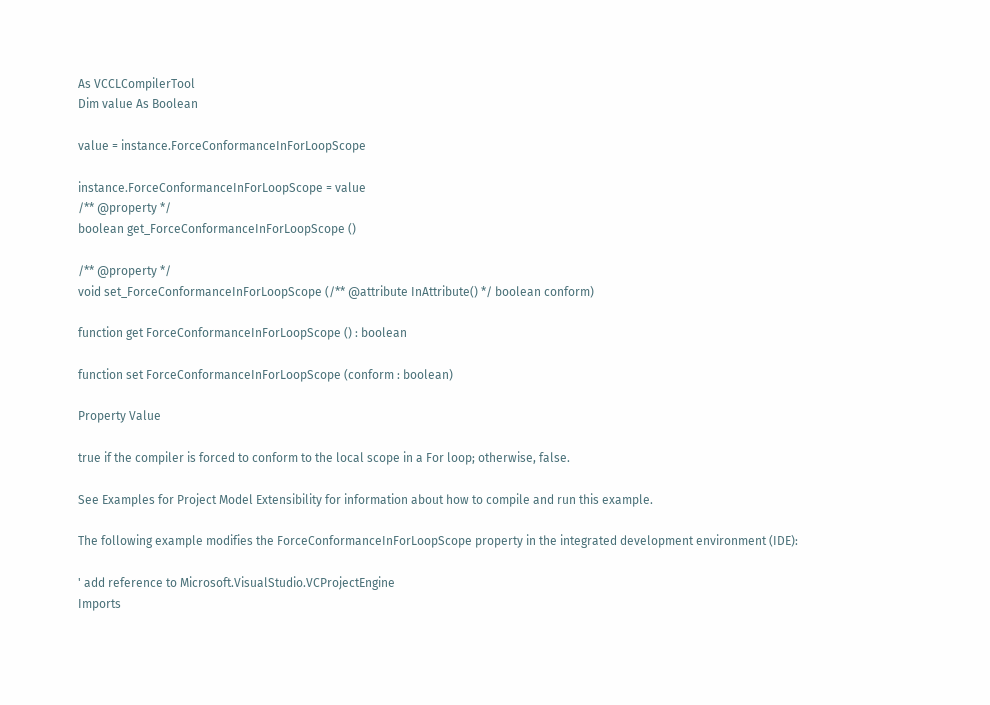As VCCLCompilerTool
Dim value As Boolean

value = instance.ForceConformanceInForLoopScope

instance.ForceConformanceInForLoopScope = value
/** @property */
boolean get_ForceConformanceInForLoopScope ()

/** @property */
void set_ForceConformanceInForLoopScope (/** @attribute InAttribute() */ boolean conform)

function get ForceConformanceInForLoopScope () : boolean

function set ForceConformanceInForLoopScope (conform : boolean)

Property Value

true if the compiler is forced to conform to the local scope in a For loop; otherwise, false.

See Examples for Project Model Extensibility for information about how to compile and run this example.

The following example modifies the ForceConformanceInForLoopScope property in the integrated development environment (IDE):

' add reference to Microsoft.VisualStudio.VCProjectEngine
Imports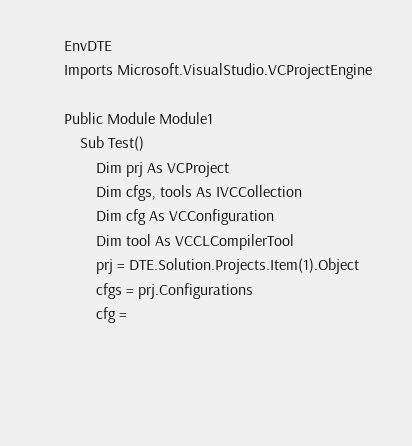EnvDTE
Imports Microsoft.VisualStudio.VCProjectEngine

Public Module Module1
    Sub Test()
        Dim prj As VCProject
        Dim cfgs, tools As IVCCollection
        Dim cfg As VCConfiguration
        Dim tool As VCCLCompilerTool
        prj = DTE.Solution.Projects.Item(1).Object
        cfgs = prj.Configurations
        cfg =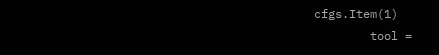cfgs.Item(1)
        tool =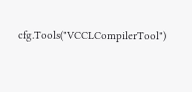cfg.Tools("VCCLCompilerTool")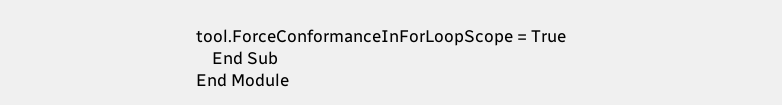tool.ForceConformanceInForLoopScope = True
    End Sub
End Module